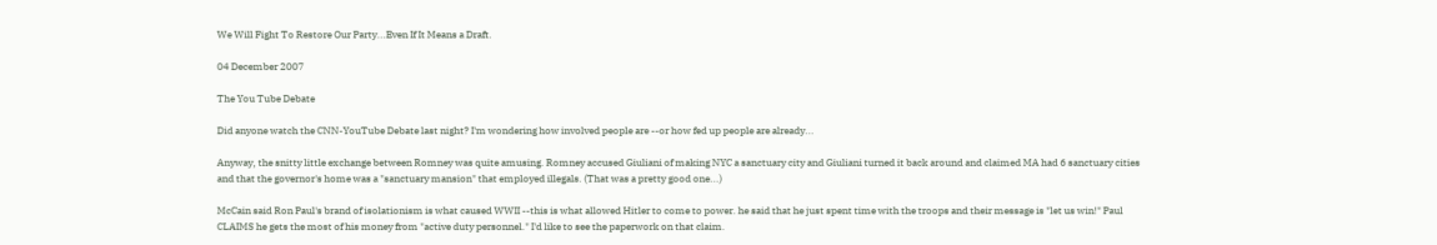We Will Fight To Restore Our Party...Even If It Means a Draft.

04 December 2007

The You Tube Debate

Did anyone watch the CNN-YouTube Debate last night? I'm wondering how involved people are --or how fed up people are already...

Anyway, the snitty little exchange between Romney was quite amusing. Romney accused Giuliani of making NYC a sanctuary city and Giuliani turned it back around and claimed MA had 6 sanctuary cities and that the governor's home was a "sanctuary mansion" that employed illegals. (That was a pretty good one...)

McCain said Ron Paul's brand of isolationism is what caused WWII --this is what allowed Hitler to come to power. he said that he just spent time with the troops and their message is "let us win!" Paul CLAIMS he gets the most of his money from "active duty personnel." I'd like to see the paperwork on that claim.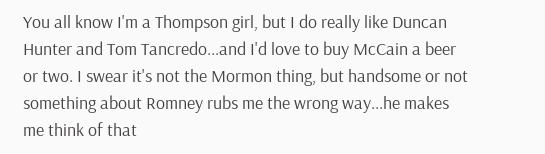You all know I'm a Thompson girl, but I do really like Duncan Hunter and Tom Tancredo...and I'd love to buy McCain a beer or two. I swear it's not the Mormon thing, but handsome or not something about Romney rubs me the wrong way...he makes me think of that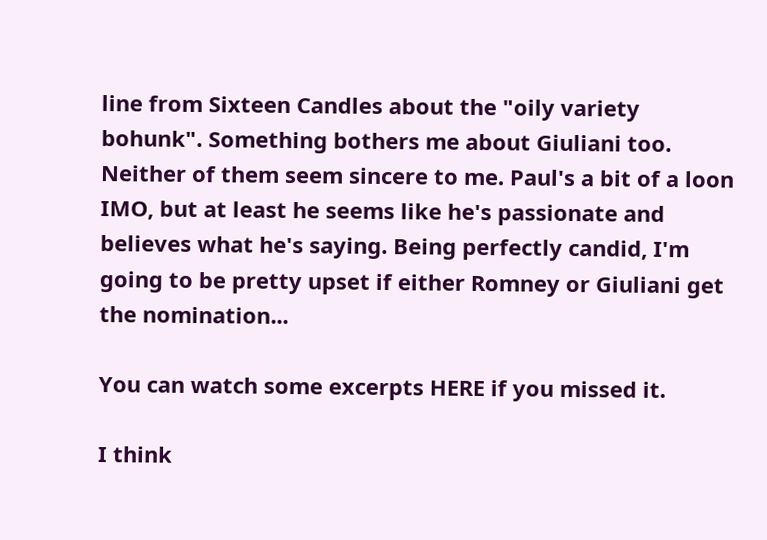line from Sixteen Candles about the "oily variety bohunk". Something bothers me about Giuliani too. Neither of them seem sincere to me. Paul's a bit of a loon IMO, but at least he seems like he's passionate and believes what he's saying. Being perfectly candid, I'm going to be pretty upset if either Romney or Giuliani get the nomination...

You can watch some excerpts HERE if you missed it.

I think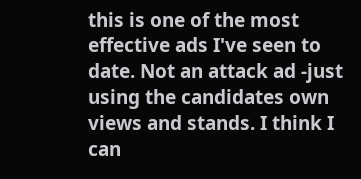this is one of the most effective ads I've seen to date. Not an attack ad -just using the candidates own views and stands. I think I can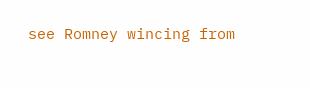see Romney wincing from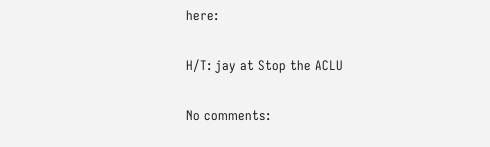here:

H/T: jay at Stop the ACLU

No comments: